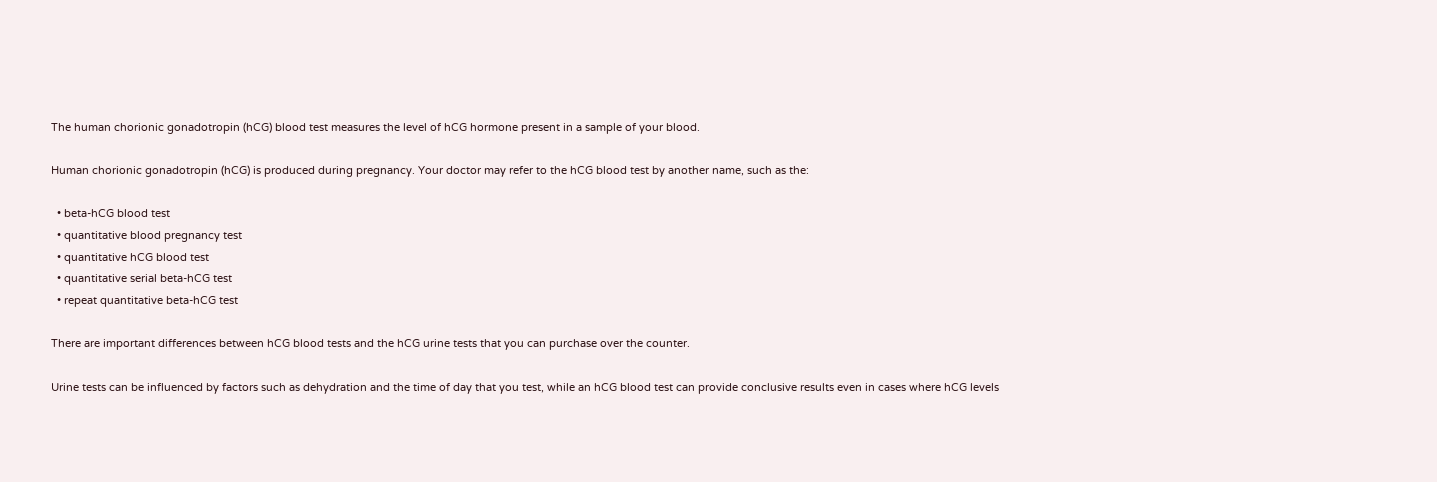The human chorionic gonadotropin (hCG) blood test measures the level of hCG hormone present in a sample of your blood.

Human chorionic gonadotropin (hCG) is produced during pregnancy. Your doctor may refer to the hCG blood test by another name, such as the:

  • beta-hCG blood test
  • quantitative blood pregnancy test
  • quantitative hCG blood test
  • quantitative serial beta-hCG test
  • repeat quantitative beta-hCG test

There are important differences between hCG blood tests and the hCG urine tests that you can purchase over the counter.

Urine tests can be influenced by factors such as dehydration and the time of day that you test, while an hCG blood test can provide conclusive results even in cases where hCG levels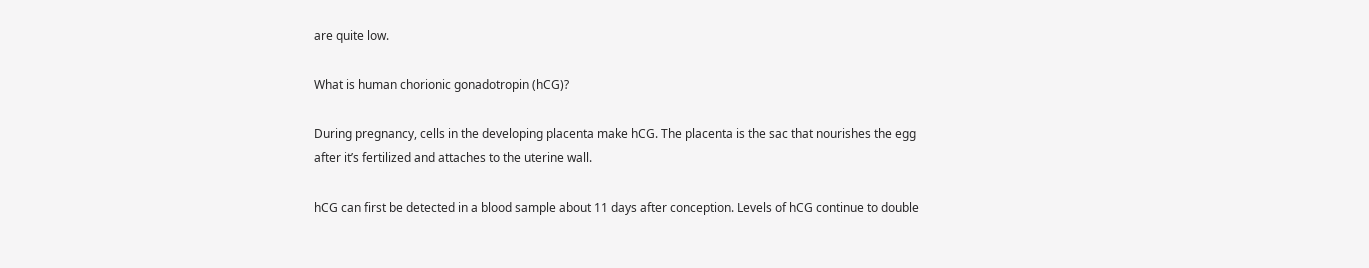are quite low.

What is human chorionic gonadotropin (hCG)?

During pregnancy, cells in the developing placenta make hCG. The placenta is the sac that nourishes the egg after it’s fertilized and attaches to the uterine wall.

hCG can first be detected in a blood sample about 11 days after conception. Levels of hCG continue to double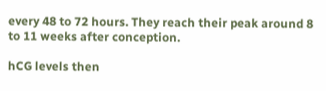every 48 to 72 hours. They reach their peak around 8 to 11 weeks after conception.

hCG levels then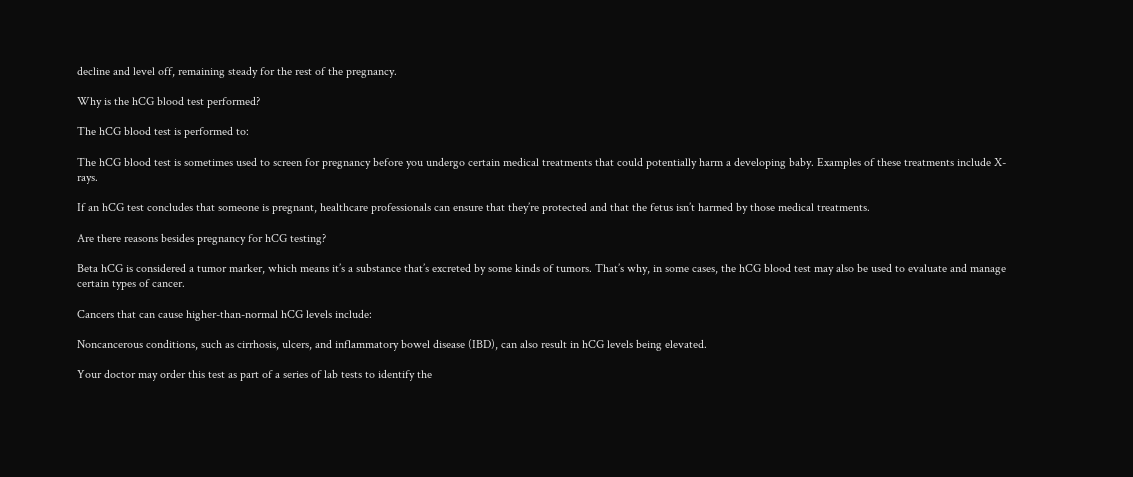decline and level off, remaining steady for the rest of the pregnancy.

Why is the hCG blood test performed?

The hCG blood test is performed to:

The hCG blood test is sometimes used to screen for pregnancy before you undergo certain medical treatments that could potentially harm a developing baby. Examples of these treatments include X-rays.

If an hCG test concludes that someone is pregnant, healthcare professionals can ensure that they’re protected and that the fetus isn’t harmed by those medical treatments.

Are there reasons besides pregnancy for hCG testing?

Beta hCG is considered a tumor marker, which means it’s a substance that’s excreted by some kinds of tumors. That’s why, in some cases, the hCG blood test may also be used to evaluate and manage certain types of cancer.

Cancers that can cause higher-than-normal hCG levels include:

Noncancerous conditions, such as cirrhosis, ulcers, and inflammatory bowel disease (IBD), can also result in hCG levels being elevated.

Your doctor may order this test as part of a series of lab tests to identify the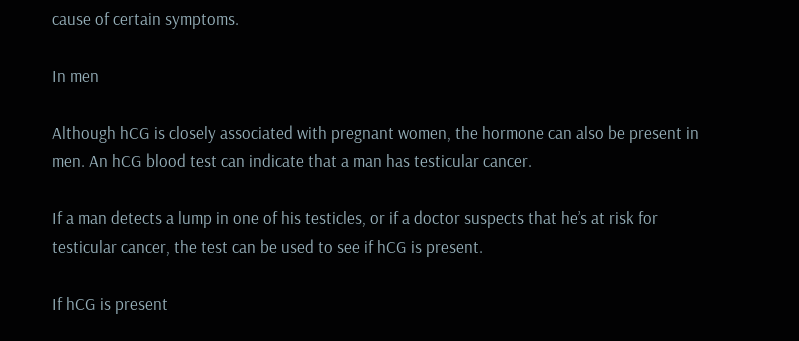cause of certain symptoms.

In men

Although hCG is closely associated with pregnant women, the hormone can also be present in men. An hCG blood test can indicate that a man has testicular cancer.

If a man detects a lump in one of his testicles, or if a doctor suspects that he’s at risk for testicular cancer, the test can be used to see if hCG is present.

If hCG is present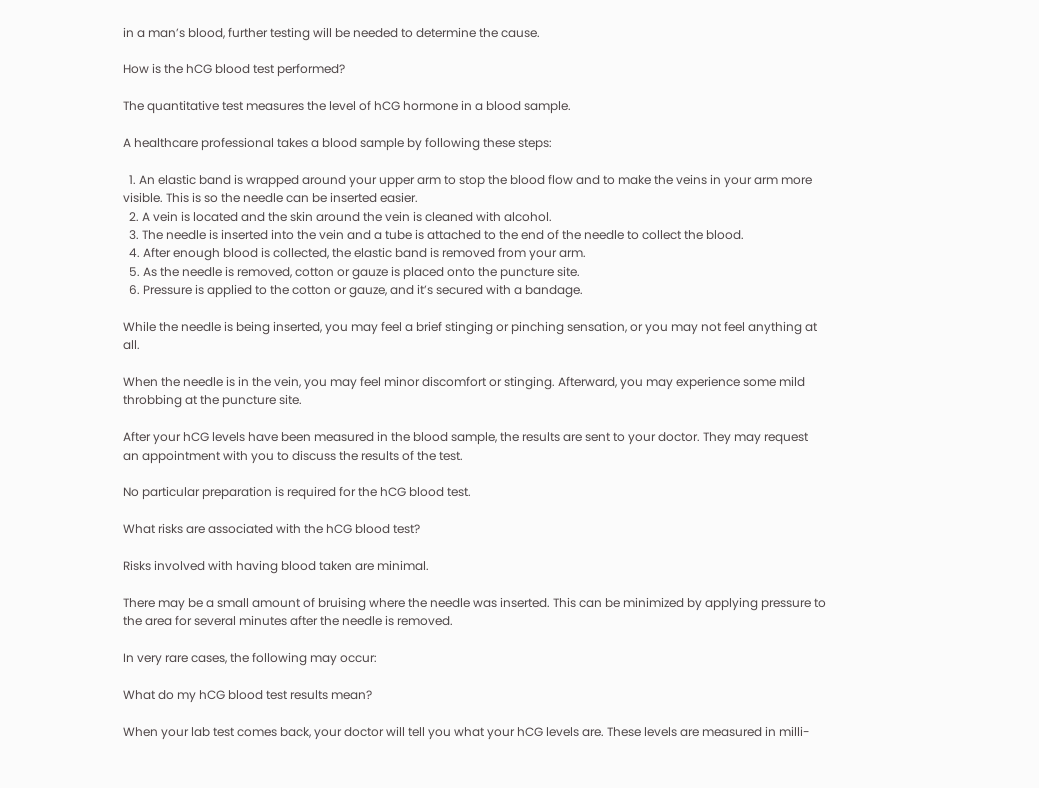in a man’s blood, further testing will be needed to determine the cause.

How is the hCG blood test performed?

The quantitative test measures the level of hCG hormone in a blood sample.

A healthcare professional takes a blood sample by following these steps:

  1. An elastic band is wrapped around your upper arm to stop the blood flow and to make the veins in your arm more visible. This is so the needle can be inserted easier.
  2. A vein is located and the skin around the vein is cleaned with alcohol.
  3. The needle is inserted into the vein and a tube is attached to the end of the needle to collect the blood.
  4. After enough blood is collected, the elastic band is removed from your arm.
  5. As the needle is removed, cotton or gauze is placed onto the puncture site.
  6. Pressure is applied to the cotton or gauze, and it’s secured with a bandage.

While the needle is being inserted, you may feel a brief stinging or pinching sensation, or you may not feel anything at all.

When the needle is in the vein, you may feel minor discomfort or stinging. Afterward, you may experience some mild throbbing at the puncture site.

After your hCG levels have been measured in the blood sample, the results are sent to your doctor. They may request an appointment with you to discuss the results of the test.

No particular preparation is required for the hCG blood test.

What risks are associated with the hCG blood test?

Risks involved with having blood taken are minimal.

There may be a small amount of bruising where the needle was inserted. This can be minimized by applying pressure to the area for several minutes after the needle is removed.

In very rare cases, the following may occur:

What do my hCG blood test results mean?

When your lab test comes back, your doctor will tell you what your hCG levels are. These levels are measured in milli-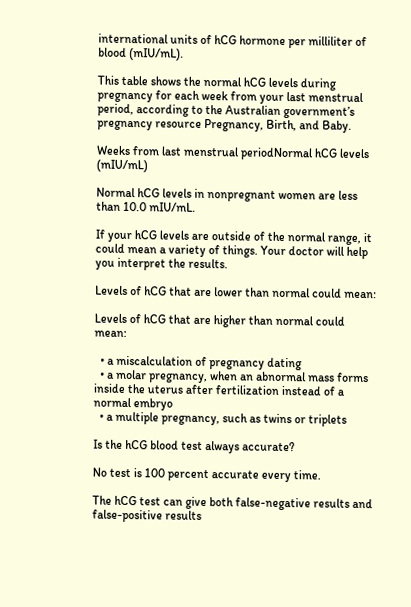international units of hCG hormone per milliliter of blood (mIU/mL).

This table shows the normal hCG levels during pregnancy for each week from your last menstrual period, according to the Australian government’s pregnancy resource Pregnancy, Birth, and Baby.

Weeks from last menstrual periodNormal hCG levels (mIU/mL)

Normal hCG levels in nonpregnant women are less than 10.0 mIU/mL.

If your hCG levels are outside of the normal range, it could mean a variety of things. Your doctor will help you interpret the results.

Levels of hCG that are lower than normal could mean:

Levels of hCG that are higher than normal could mean:

  • a miscalculation of pregnancy dating
  • a molar pregnancy, when an abnormal mass forms inside the uterus after fertilization instead of a normal embryo
  • a multiple pregnancy, such as twins or triplets

Is the hCG blood test always accurate?

No test is 100 percent accurate every time.

The hCG test can give both false-negative results and false-positive results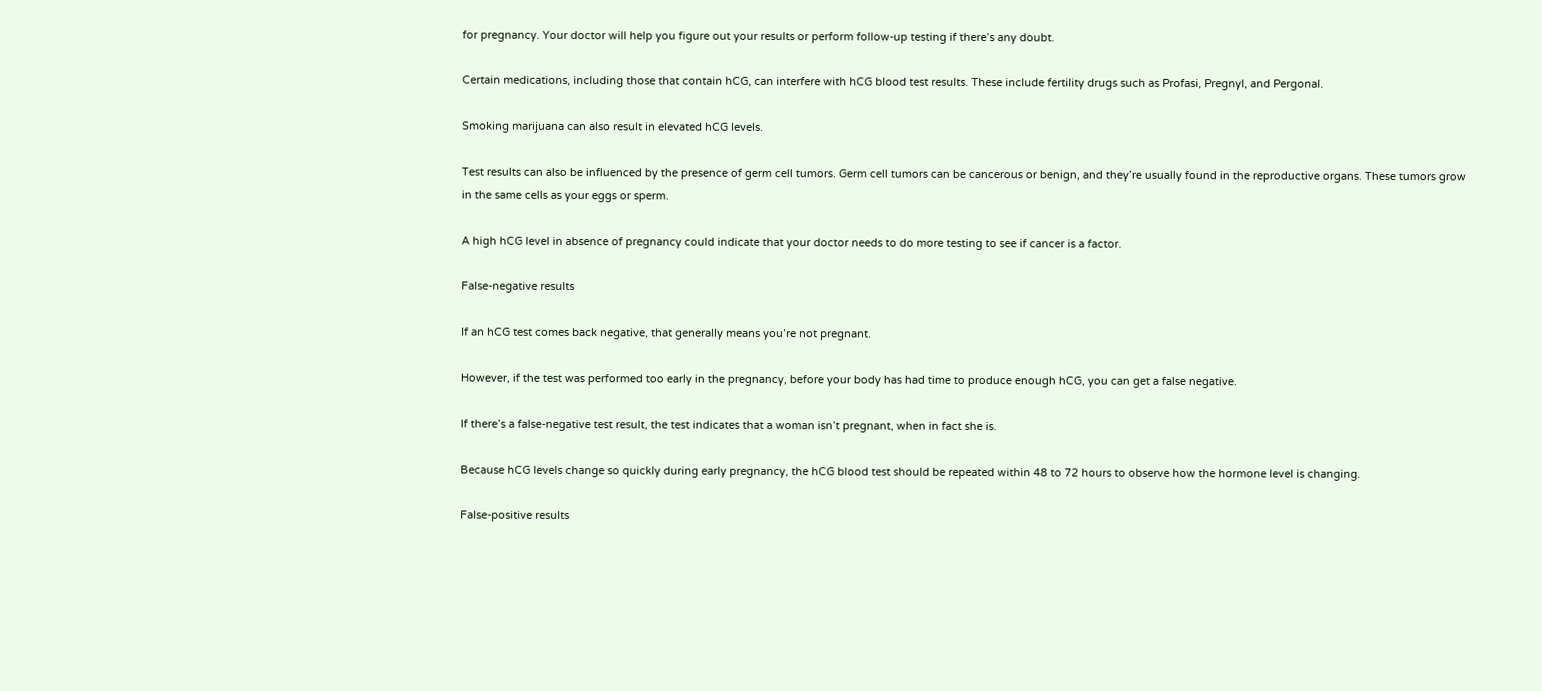for pregnancy. Your doctor will help you figure out your results or perform follow-up testing if there’s any doubt.

Certain medications, including those that contain hCG, can interfere with hCG blood test results. These include fertility drugs such as Profasi, Pregnyl, and Pergonal.

Smoking marijuana can also result in elevated hCG levels.

Test results can also be influenced by the presence of germ cell tumors. Germ cell tumors can be cancerous or benign, and they’re usually found in the reproductive organs. These tumors grow in the same cells as your eggs or sperm.

A high hCG level in absence of pregnancy could indicate that your doctor needs to do more testing to see if cancer is a factor.

False-negative results

If an hCG test comes back negative, that generally means you’re not pregnant.

However, if the test was performed too early in the pregnancy, before your body has had time to produce enough hCG, you can get a false negative.

If there’s a false-negative test result, the test indicates that a woman isn’t pregnant, when in fact she is.

Because hCG levels change so quickly during early pregnancy, the hCG blood test should be repeated within 48 to 72 hours to observe how the hormone level is changing.

False-positive results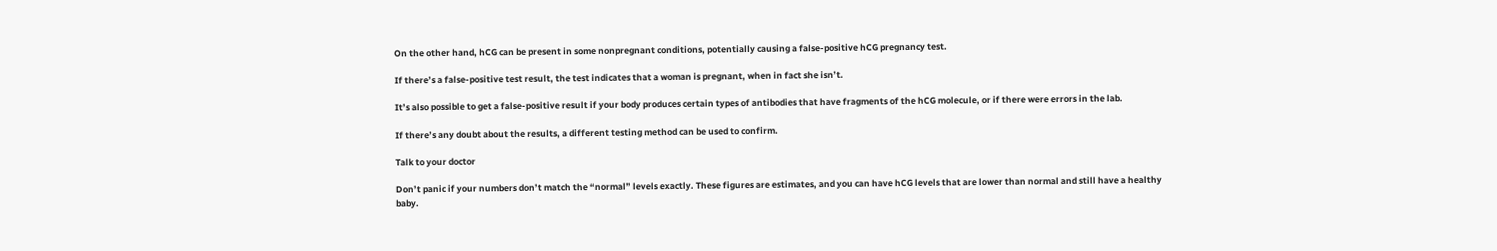On the other hand, hCG can be present in some nonpregnant conditions, potentially causing a false-positive hCG pregnancy test.

If there’s a false-positive test result, the test indicates that a woman is pregnant, when in fact she isn’t.

It’s also possible to get a false-positive result if your body produces certain types of antibodies that have fragments of the hCG molecule, or if there were errors in the lab.

If there’s any doubt about the results, a different testing method can be used to confirm.

Talk to your doctor

Don’t panic if your numbers don’t match the “normal” levels exactly. These figures are estimates, and you can have hCG levels that are lower than normal and still have a healthy baby.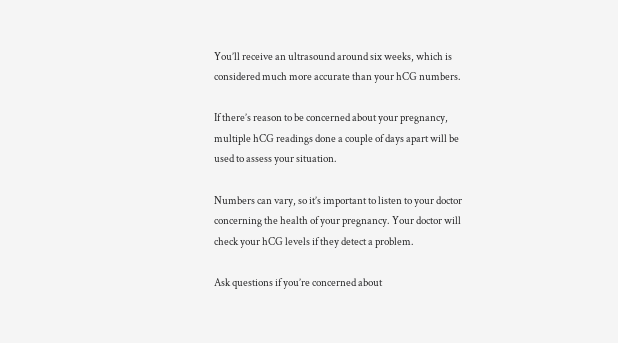You’ll receive an ultrasound around six weeks, which is considered much more accurate than your hCG numbers.

If there’s reason to be concerned about your pregnancy, multiple hCG readings done a couple of days apart will be used to assess your situation.

Numbers can vary, so it’s important to listen to your doctor concerning the health of your pregnancy. Your doctor will check your hCG levels if they detect a problem.

Ask questions if you’re concerned about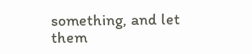something, and let them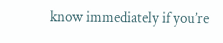know immediately if you’re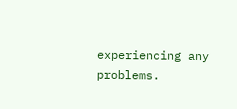experiencing any problems.